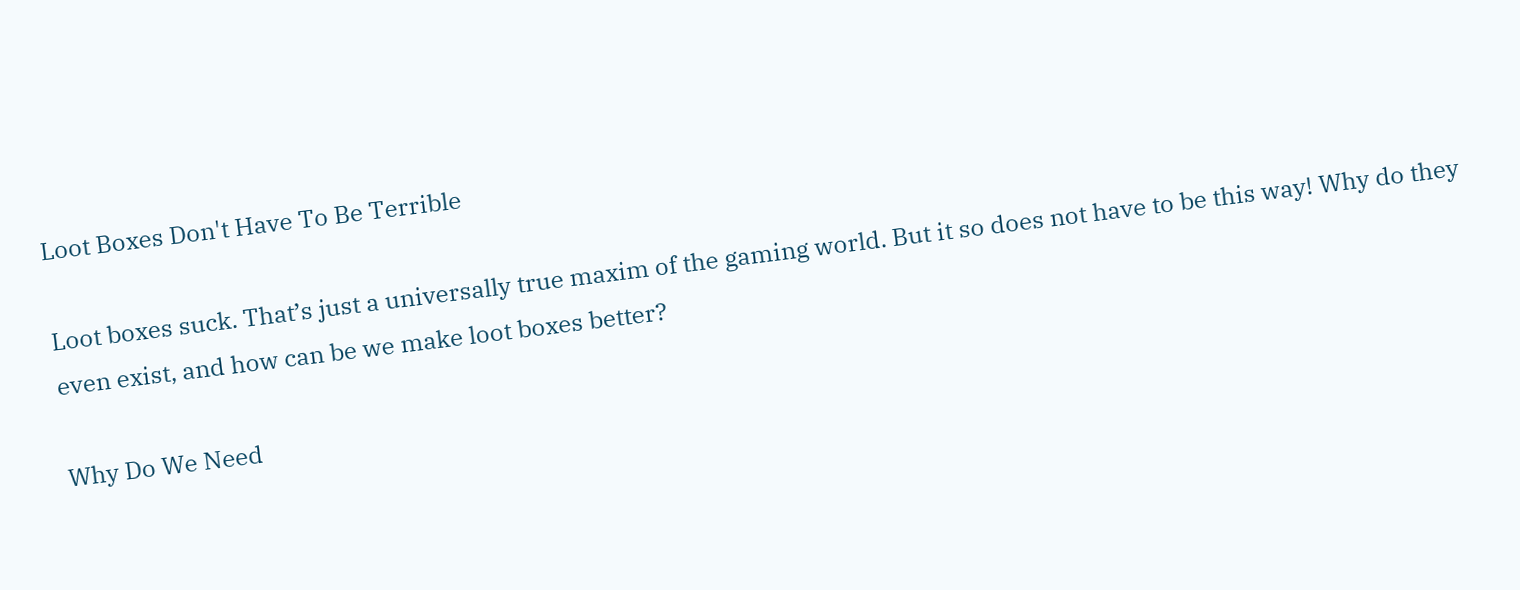Loot Boxes Don't Have To Be Terrible

Loot boxes suck. That’s just a universally true maxim of the gaming world. But it so does not have to be this way! Why do they even exist, and how can be we make loot boxes better?

Why Do We Need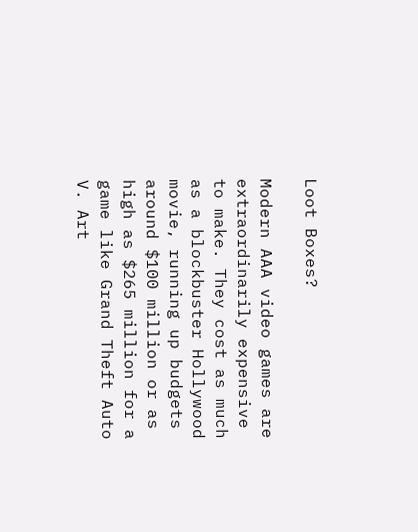Loot Boxes?

Modern AAA video games are extraordinarily expensive to make. They cost as much as a blockbuster Hollywood movie, running up budgets around $100 million or as high as $265 million for a game like Grand Theft Auto V. Art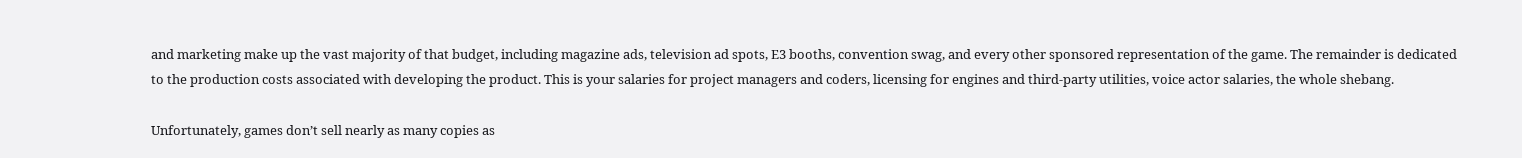and marketing make up the vast majority of that budget, including magazine ads, television ad spots, E3 booths, convention swag, and every other sponsored representation of the game. The remainder is dedicated to the production costs associated with developing the product. This is your salaries for project managers and coders, licensing for engines and third-party utilities, voice actor salaries, the whole shebang.

Unfortunately, games don’t sell nearly as many copies as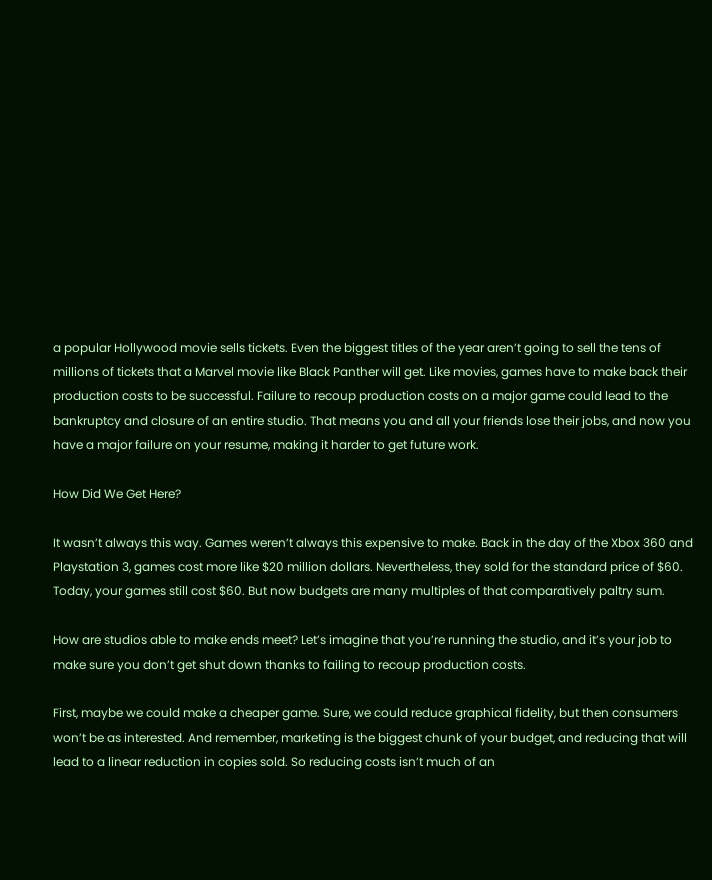a popular Hollywood movie sells tickets. Even the biggest titles of the year aren’t going to sell the tens of millions of tickets that a Marvel movie like Black Panther will get. Like movies, games have to make back their production costs to be successful. Failure to recoup production costs on a major game could lead to the bankruptcy and closure of an entire studio. That means you and all your friends lose their jobs, and now you have a major failure on your resume, making it harder to get future work.

How Did We Get Here?

It wasn’t always this way. Games weren’t always this expensive to make. Back in the day of the Xbox 360 and Playstation 3, games cost more like $20 million dollars. Nevertheless, they sold for the standard price of $60. Today, your games still cost $60. But now budgets are many multiples of that comparatively paltry sum.

How are studios able to make ends meet? Let’s imagine that you’re running the studio, and it’s your job to make sure you don’t get shut down thanks to failing to recoup production costs.

First, maybe we could make a cheaper game. Sure, we could reduce graphical fidelity, but then consumers won’t be as interested. And remember, marketing is the biggest chunk of your budget, and reducing that will lead to a linear reduction in copies sold. So reducing costs isn’t much of an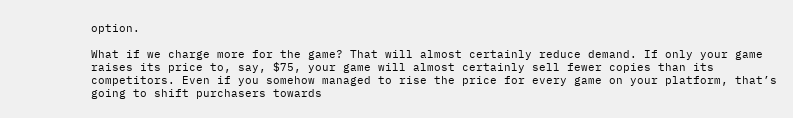option.

What if we charge more for the game? That will almost certainly reduce demand. If only your game raises its price to, say, $75, your game will almost certainly sell fewer copies than its competitors. Even if you somehow managed to rise the price for every game on your platform, that’s going to shift purchasers towards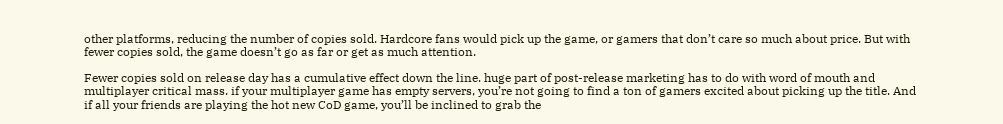other platforms, reducing the number of copies sold. Hardcore fans would pick up the game, or gamers that don’t care so much about price. But with fewer copies sold, the game doesn’t go as far or get as much attention.

Fewer copies sold on release day has a cumulative effect down the line. huge part of post-release marketing has to do with word of mouth and multiplayer critical mass. if your multiplayer game has empty servers, you’re not going to find a ton of gamers excited about picking up the title. And if all your friends are playing the hot new CoD game, you’ll be inclined to grab the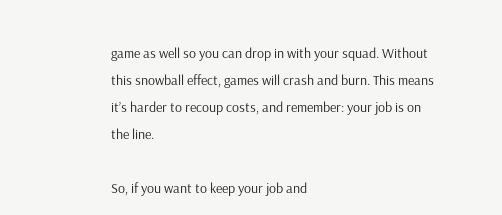game as well so you can drop in with your squad. Without this snowball effect, games will crash and burn. This means it’s harder to recoup costs, and remember: your job is on the line.

So, if you want to keep your job and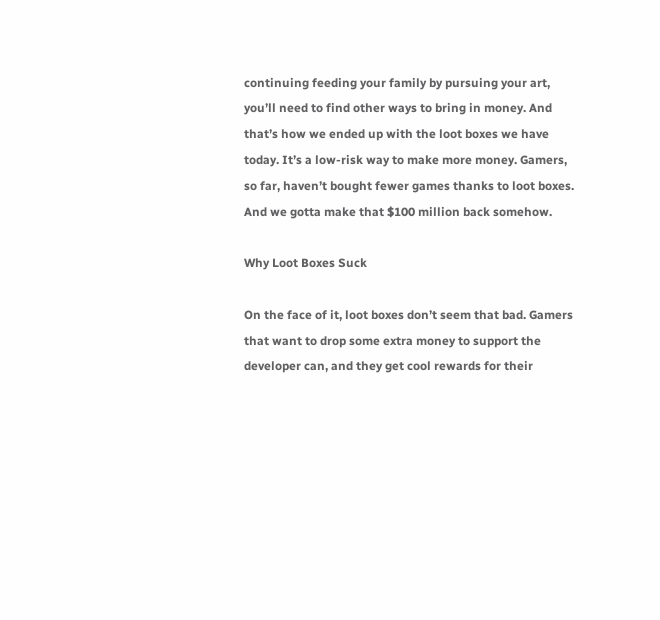continuing feeding your family by pursuing your art, you’ll need to find other ways to bring in money. And that’s how we ended up with the loot boxes we have today. It’s a low-risk way to make more money. Gamers, so far, haven’t bought fewer games thanks to loot boxes. And we gotta make that $100 million back somehow.

Why Loot Boxes Suck

On the face of it, loot boxes don’t seem that bad. Gamers that want to drop some extra money to support the developer can, and they get cool rewards for their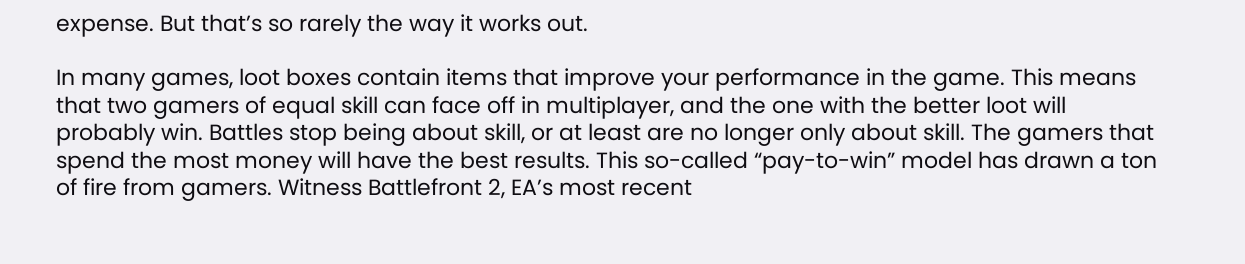expense. But that’s so rarely the way it works out.

In many games, loot boxes contain items that improve your performance in the game. This means that two gamers of equal skill can face off in multiplayer, and the one with the better loot will probably win. Battles stop being about skill, or at least are no longer only about skill. The gamers that spend the most money will have the best results. This so-called “pay-to-win” model has drawn a ton of fire from gamers. Witness Battlefront 2, EA’s most recent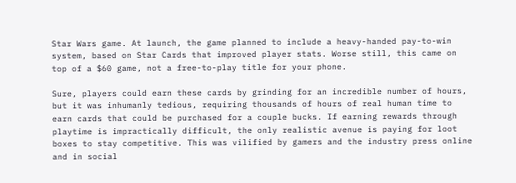Star Wars game. At launch, the game planned to include a heavy-handed pay-to-win system, based on Star Cards that improved player stats. Worse still, this came on top of a $60 game, not a free-to-play title for your phone.

Sure, players could earn these cards by grinding for an incredible number of hours, but it was inhumanly tedious, requiring thousands of hours of real human time to earn cards that could be purchased for a couple bucks. If earning rewards through playtime is impractically difficult, the only realistic avenue is paying for loot boxes to stay competitive. This was vilified by gamers and the industry press online and in social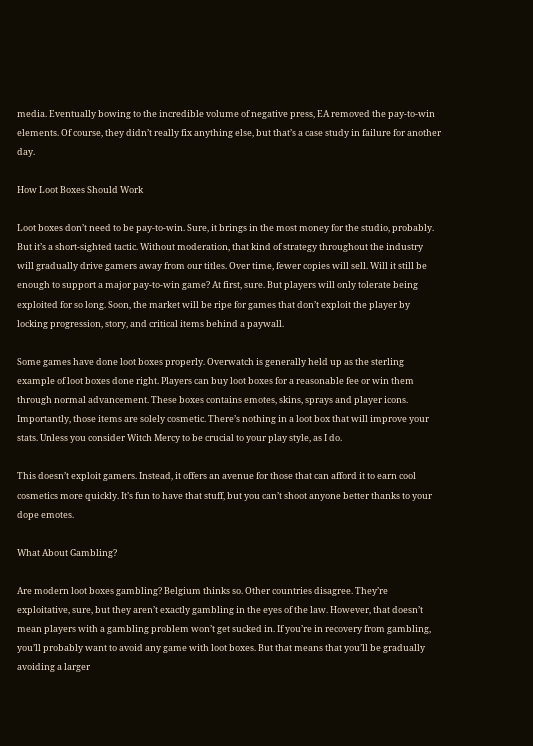media. Eventually bowing to the incredible volume of negative press, EA removed the pay-to-win elements. Of course, they didn’t really fix anything else, but that’s a case study in failure for another day.

How Loot Boxes Should Work

Loot boxes don’t need to be pay-to-win. Sure, it brings in the most money for the studio, probably. But it’s a short-sighted tactic. Without moderation, that kind of strategy throughout the industry will gradually drive gamers away from our titles. Over time, fewer copies will sell. Will it still be enough to support a major pay-to-win game? At first, sure. But players will only tolerate being exploited for so long. Soon, the market will be ripe for games that don’t exploit the player by locking progression, story, and critical items behind a paywall.

Some games have done loot boxes properly. Overwatch is generally held up as the sterling example of loot boxes done right. Players can buy loot boxes for a reasonable fee or win them through normal advancement. These boxes contains emotes, skins, sprays and player icons. Importantly, those items are solely cosmetic. There’s nothing in a loot box that will improve your stats. Unless you consider Witch Mercy to be crucial to your play style, as I do.

This doesn’t exploit gamers. Instead, it offers an avenue for those that can afford it to earn cool cosmetics more quickly. It’s fun to have that stuff, but you can’t shoot anyone better thanks to your dope emotes.

What About Gambling?

Are modern loot boxes gambling? Belgium thinks so. Other countries disagree. They’re exploitative, sure, but they aren’t exactly gambling in the eyes of the law. However, that doesn’t mean players with a gambling problem won’t get sucked in. If you’re in recovery from gambling, you’ll probably want to avoid any game with loot boxes. But that means that you’ll be gradually avoiding a larger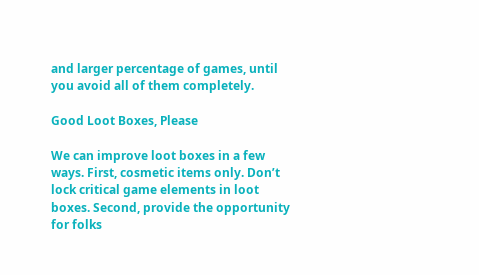and larger percentage of games, until you avoid all of them completely.

Good Loot Boxes, Please

We can improve loot boxes in a few ways. First, cosmetic items only. Don’t lock critical game elements in loot boxes. Second, provide the opportunity for folks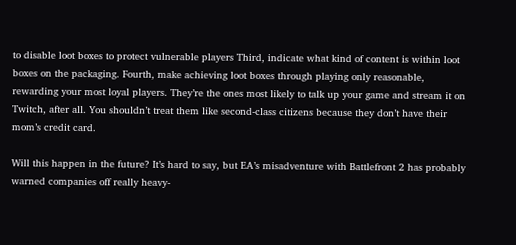to disable loot boxes to protect vulnerable players Third, indicate what kind of content is within loot boxes on the packaging. Fourth, make achieving loot boxes through playing only reasonable, rewarding your most loyal players. They’re the ones most likely to talk up your game and stream it on Twitch, after all. You shouldn’t treat them like second-class citizens because they don’t have their mom’s credit card.

Will this happen in the future? It’s hard to say, but EA’s misadventure with Battlefront 2 has probably warned companies off really heavy-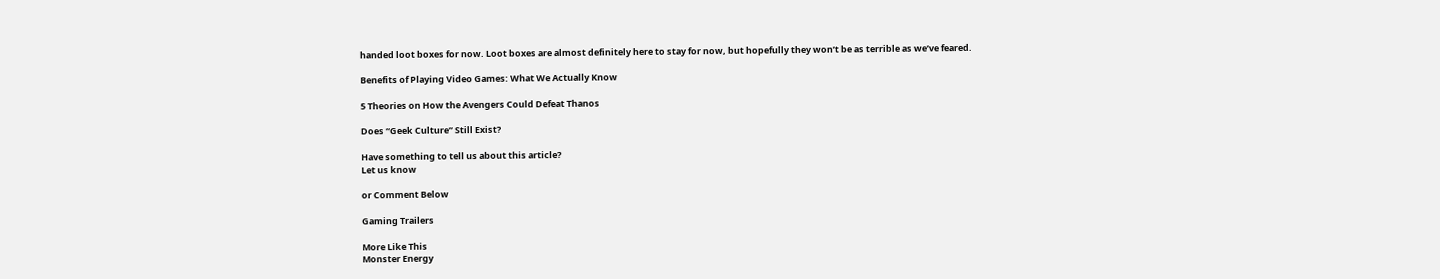handed loot boxes for now. Loot boxes are almost definitely here to stay for now, but hopefully they won’t be as terrible as we’ve feared.

Benefits of Playing Video Games: What We Actually Know

5 Theories on How the Avengers Could Defeat Thanos

Does “Geek Culture” Still Exist?

Have something to tell us about this article?
Let us know

or Comment Below

Gaming Trailers

More Like This
Monster Energy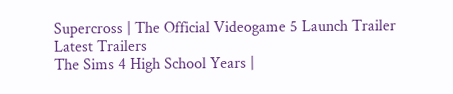Supercross | The Official Videogame 5 Launch Trailer
Latest Trailers
The Sims 4 High School Years |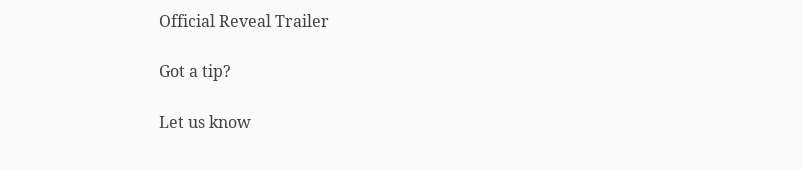Official Reveal Trailer

Got a tip?

Let us know